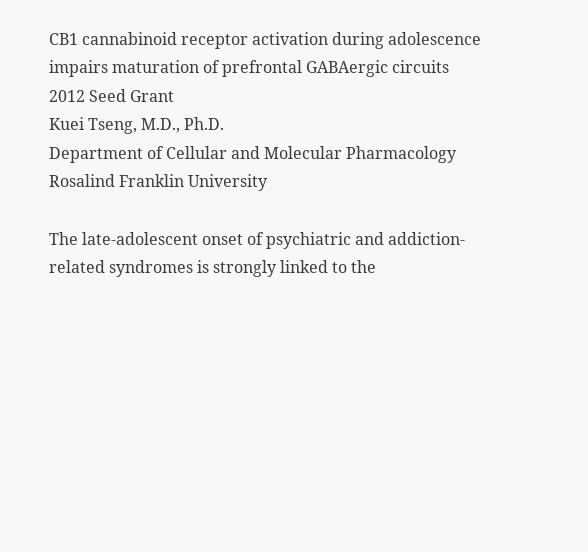CB1 cannabinoid receptor activation during adolescence impairs maturation of prefrontal GABAergic circuits
2012 Seed Grant
Kuei Tseng, M.D., Ph.D.
Department of Cellular and Molecular Pharmacology
Rosalind Franklin University

The late-adolescent onset of psychiatric and addiction-related syndromes is strongly linked to the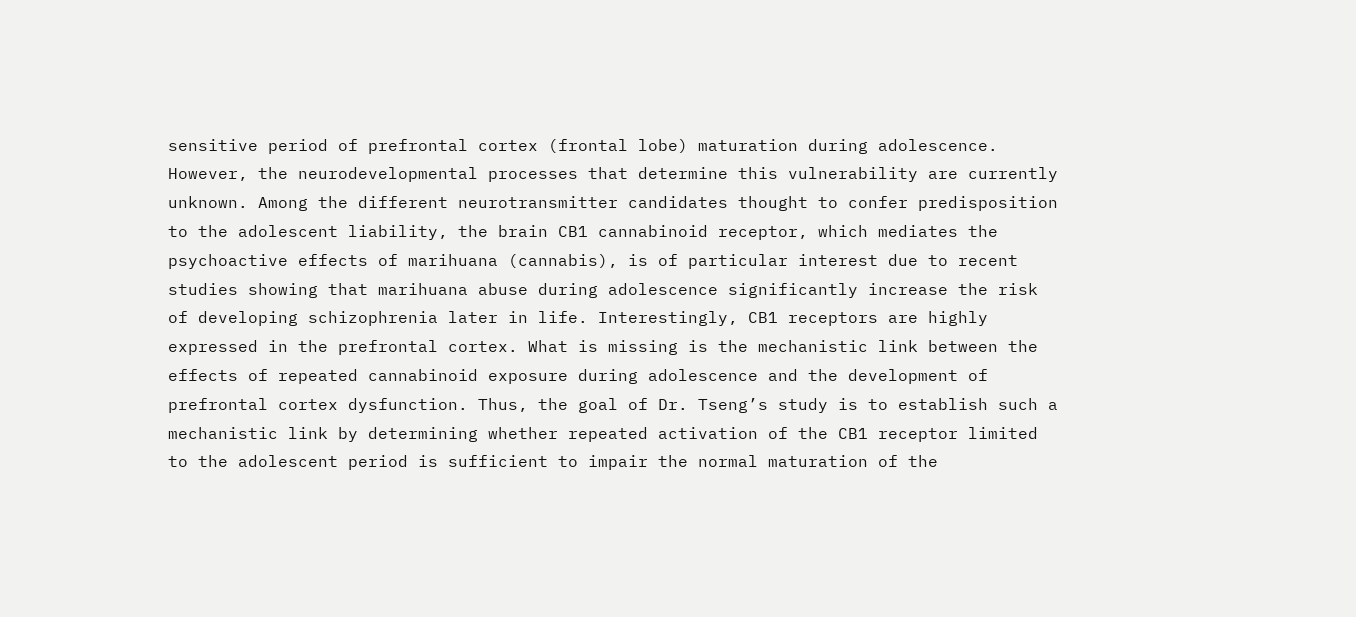sensitive period of prefrontal cortex (frontal lobe) maturation during adolescence. However, the neurodevelopmental processes that determine this vulnerability are currently unknown. Among the different neurotransmitter candidates thought to confer predisposition to the adolescent liability, the brain CB1 cannabinoid receptor, which mediates the psychoactive effects of marihuana (cannabis), is of particular interest due to recent studies showing that marihuana abuse during adolescence significantly increase the risk of developing schizophrenia later in life. Interestingly, CB1 receptors are highly expressed in the prefrontal cortex. What is missing is the mechanistic link between the effects of repeated cannabinoid exposure during adolescence and the development of prefrontal cortex dysfunction. Thus, the goal of Dr. Tseng’s study is to establish such a mechanistic link by determining whether repeated activation of the CB1 receptor limited to the adolescent period is sufficient to impair the normal maturation of the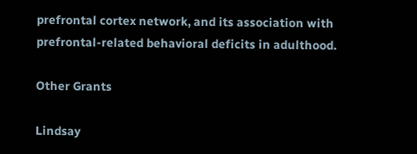prefrontal cortex network, and its association with prefrontal-related behavioral deficits in adulthood.

Other Grants

Lindsay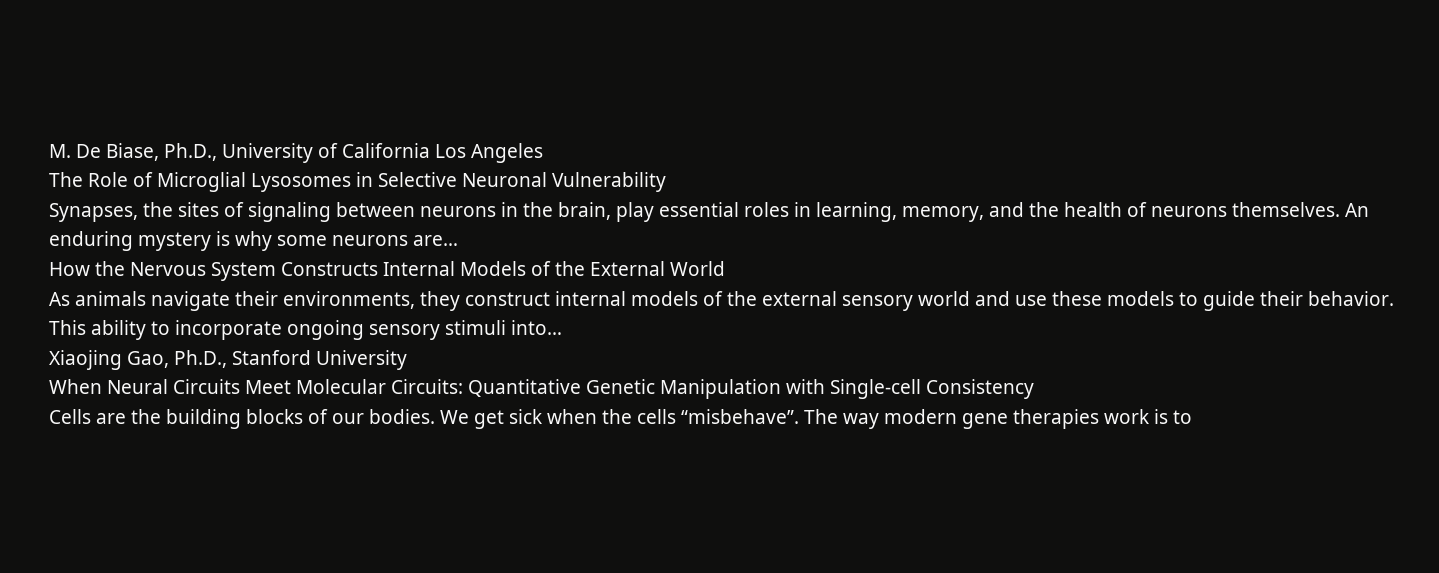M. De Biase, Ph.D., University of California Los Angeles
The Role of Microglial Lysosomes in Selective Neuronal Vulnerability
Synapses, the sites of signaling between neurons in the brain, play essential roles in learning, memory, and the health of neurons themselves. An enduring mystery is why some neurons are…
How the Nervous System Constructs Internal Models of the External World
As animals navigate their environments, they construct internal models of the external sensory world and use these models to guide their behavior. This ability to incorporate ongoing sensory stimuli into…
Xiaojing Gao, Ph.D., Stanford University
When Neural Circuits Meet Molecular Circuits: Quantitative Genetic Manipulation with Single-cell Consistency
Cells are the building blocks of our bodies. We get sick when the cells “misbehave”. The way modern gene therapies work is to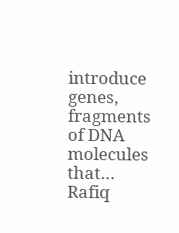introduce genes, fragments of DNA molecules that…
Rafiq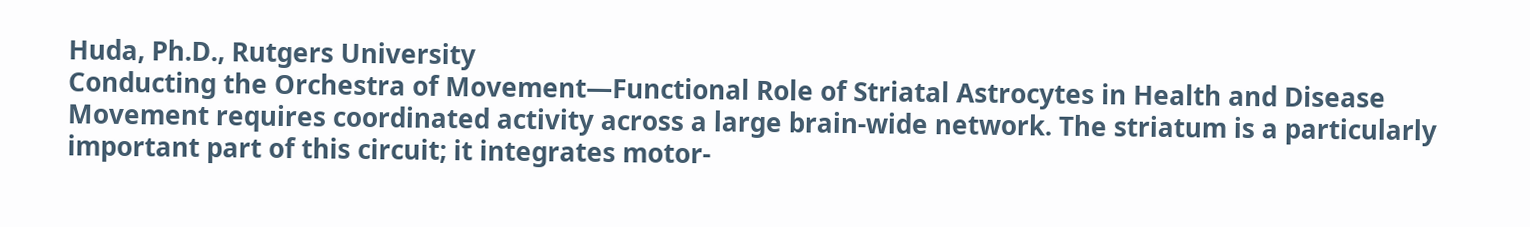Huda, Ph.D., Rutgers University
Conducting the Orchestra of Movement—Functional Role of Striatal Astrocytes in Health and Disease
Movement requires coordinated activity across a large brain-wide network. The striatum is a particularly important part of this circuit; it integrates motor-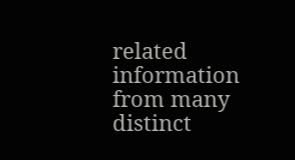related information from many distinct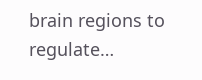brain regions to regulate…